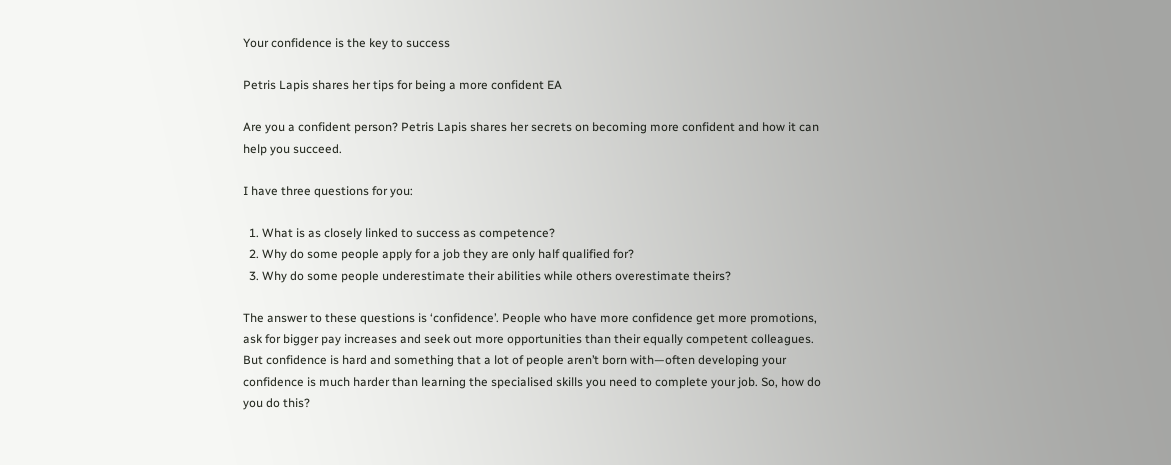Your confidence is the key to success

Petris Lapis shares her tips for being a more confident EA

Are you a confident person? Petris Lapis shares her secrets on becoming more confident and how it can help you succeed.

I have three questions for you:

  1. What is as closely linked to success as competence?
  2. Why do some people apply for a job they are only half qualified for?
  3. Why do some people underestimate their abilities while others overestimate theirs?

The answer to these questions is ‘confidence’. People who have more confidence get more promotions, ask for bigger pay increases and seek out more opportunities than their equally competent colleagues. But confidence is hard and something that a lot of people aren’t born with—often developing your confidence is much harder than learning the specialised skills you need to complete your job. So, how do you do this?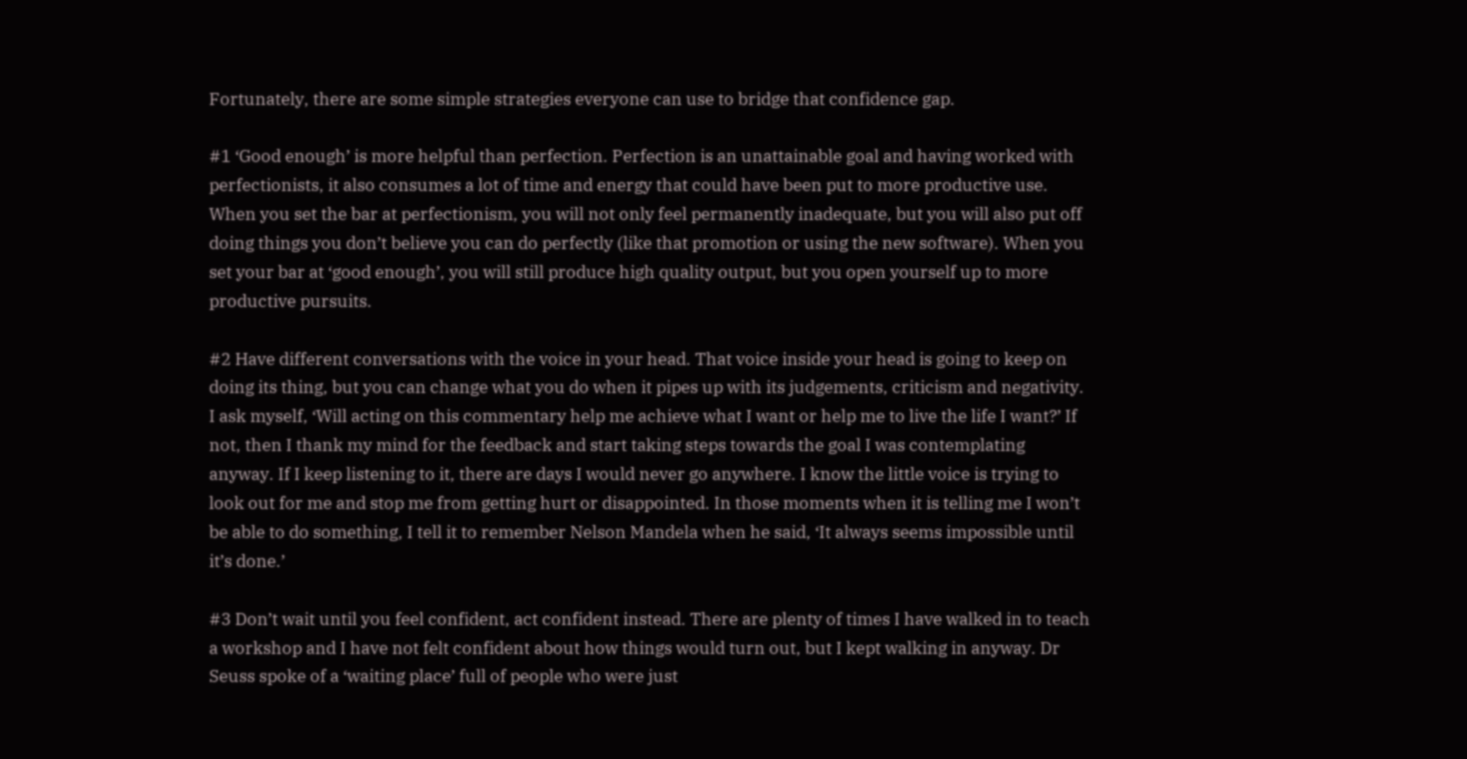Fortunately, there are some simple strategies everyone can use to bridge that confidence gap.

#1 ‘Good enough’ is more helpful than perfection. Perfection is an unattainable goal and having worked with perfectionists, it also consumes a lot of time and energy that could have been put to more productive use. When you set the bar at perfectionism, you will not only feel permanently inadequate, but you will also put off doing things you don’t believe you can do perfectly (like that promotion or using the new software). When you set your bar at ‘good enough’, you will still produce high quality output, but you open yourself up to more productive pursuits.

#2 Have different conversations with the voice in your head. That voice inside your head is going to keep on doing its thing, but you can change what you do when it pipes up with its judgements, criticism and negativity. I ask myself, ‘Will acting on this commentary help me achieve what I want or help me to live the life I want?’ If not, then I thank my mind for the feedback and start taking steps towards the goal I was contemplating anyway. If I keep listening to it, there are days I would never go anywhere. I know the little voice is trying to look out for me and stop me from getting hurt or disappointed. In those moments when it is telling me I won’t be able to do something, I tell it to remember Nelson Mandela when he said, ‘It always seems impossible until it’s done.’

#3 Don’t wait until you feel confident, act confident instead. There are plenty of times I have walked in to teach a workshop and I have not felt confident about how things would turn out, but I kept walking in anyway. Dr Seuss spoke of a ‘waiting place’ full of people who were just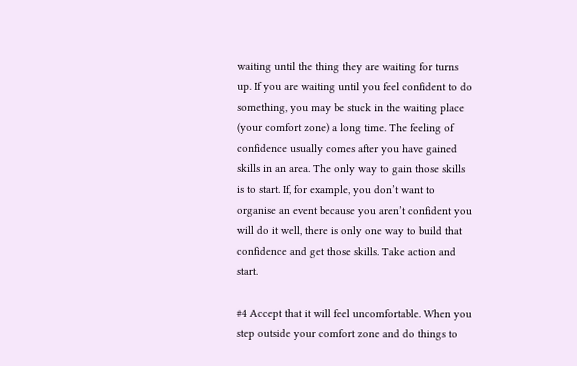waiting until the thing they are waiting for turns up. If you are waiting until you feel confident to do something, you may be stuck in the waiting place (your comfort zone) a long time. The feeling of confidence usually comes after you have gained skills in an area. The only way to gain those skills is to start. If, for example, you don’t want to organise an event because you aren’t confident you will do it well, there is only one way to build that confidence and get those skills. Take action and start.

#4 Accept that it will feel uncomfortable. When you step outside your comfort zone and do things to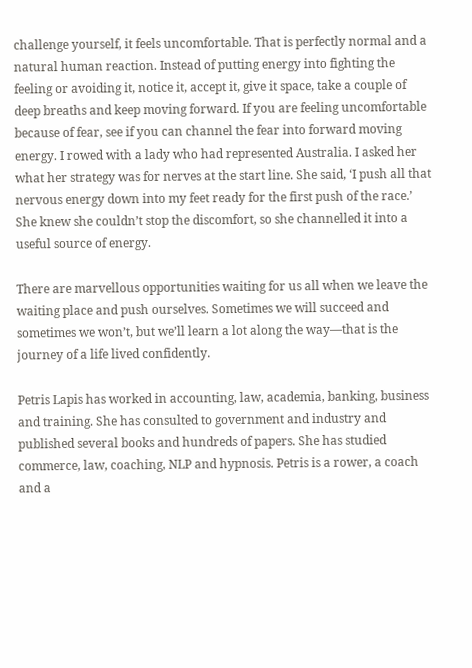challenge yourself, it feels uncomfortable. That is perfectly normal and a natural human reaction. Instead of putting energy into fighting the feeling or avoiding it, notice it, accept it, give it space, take a couple of deep breaths and keep moving forward. If you are feeling uncomfortable because of fear, see if you can channel the fear into forward moving energy. I rowed with a lady who had represented Australia. I asked her what her strategy was for nerves at the start line. She said, ‘I push all that nervous energy down into my feet ready for the first push of the race.’ She knew she couldn’t stop the discomfort, so she channelled it into a useful source of energy.

There are marvellous opportunities waiting for us all when we leave the waiting place and push ourselves. Sometimes we will succeed and sometimes we won’t, but we’ll learn a lot along the way—that is the journey of a life lived confidently.

Petris Lapis has worked in accounting, law, academia, banking, business and training. She has consulted to government and industry and published several books and hundreds of papers. She has studied commerce, law, coaching, NLP and hypnosis. Petris is a rower, a coach and a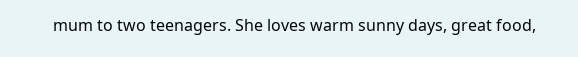mum to two teenagers. She loves warm sunny days, great food,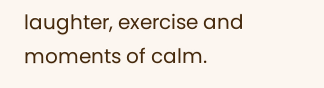laughter, exercise and moments of calm.